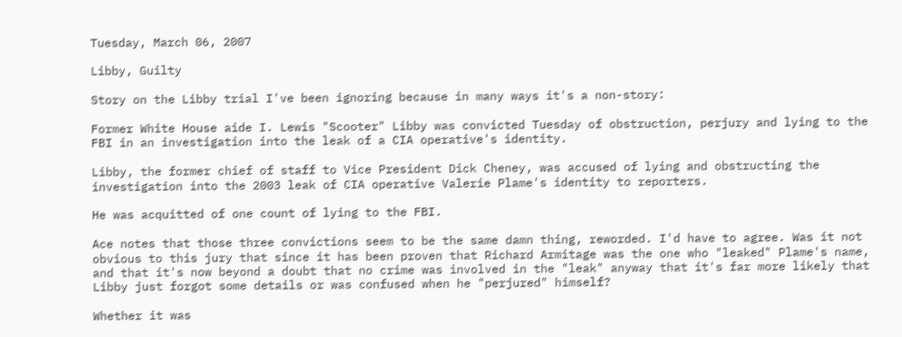Tuesday, March 06, 2007

Libby, Guilty

Story on the Libby trial I've been ignoring because in many ways it's a non-story:

Former White House aide I. Lewis "Scooter" Libby was convicted Tuesday of obstruction, perjury and lying to the FBI in an investigation into the leak of a CIA operative's identity.

Libby, the former chief of staff to Vice President Dick Cheney, was accused of lying and obstructing the investigation into the 2003 leak of CIA operative Valerie Plame's identity to reporters.

He was acquitted of one count of lying to the FBI.

Ace notes that those three convictions seem to be the same damn thing, reworded. I'd have to agree. Was it not obvious to this jury that since it has been proven that Richard Armitage was the one who "leaked" Plame's name, and that it's now beyond a doubt that no crime was involved in the "leak" anyway that it's far more likely that Libby just forgot some details or was confused when he "perjured" himself?

Whether it was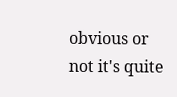obvious or not it's quite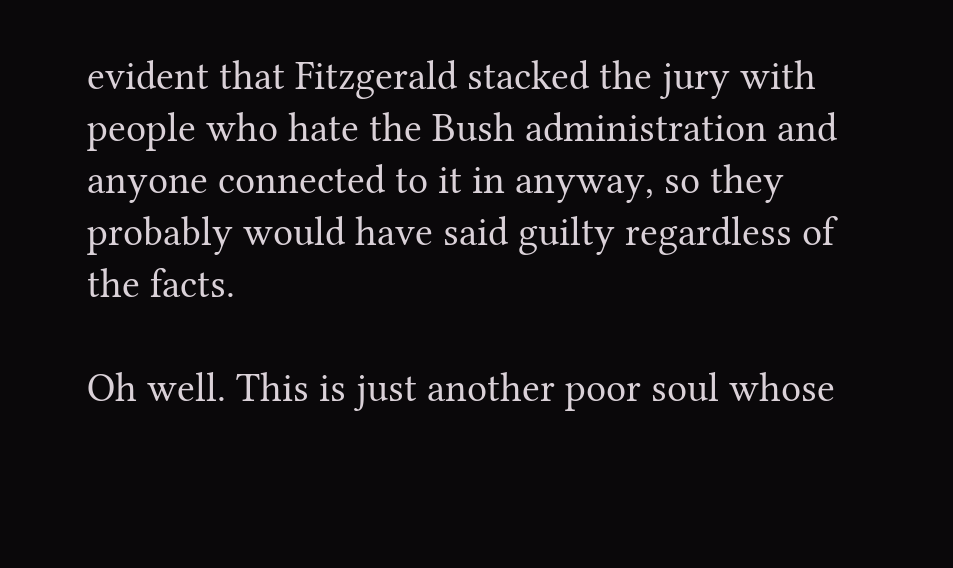evident that Fitzgerald stacked the jury with people who hate the Bush administration and anyone connected to it in anyway, so they probably would have said guilty regardless of the facts.

Oh well. This is just another poor soul whose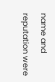name and reputation were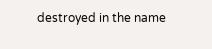destroyed in the name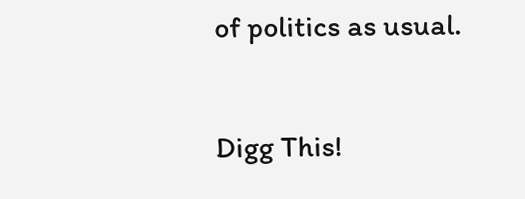of politics as usual.

Digg This!